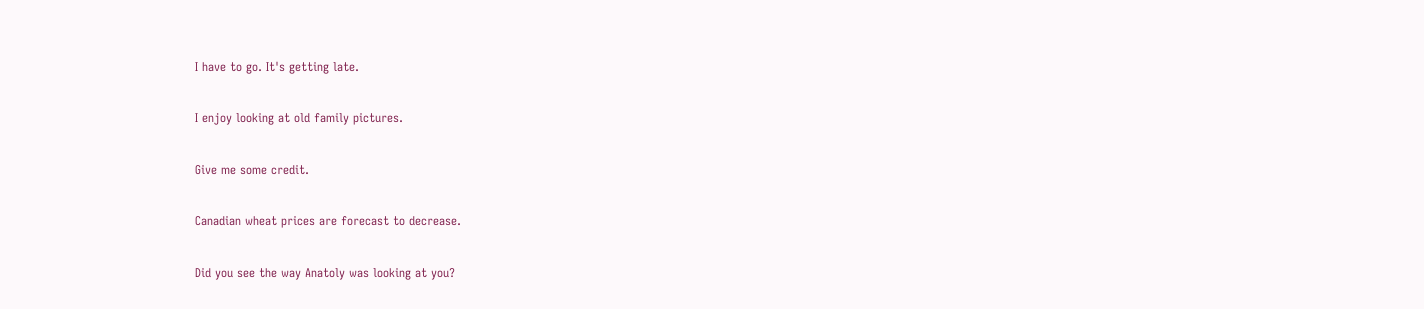I have to go. It's getting late.

I enjoy looking at old family pictures.

Give me some credit.

Canadian wheat prices are forecast to decrease.

Did you see the way Anatoly was looking at you?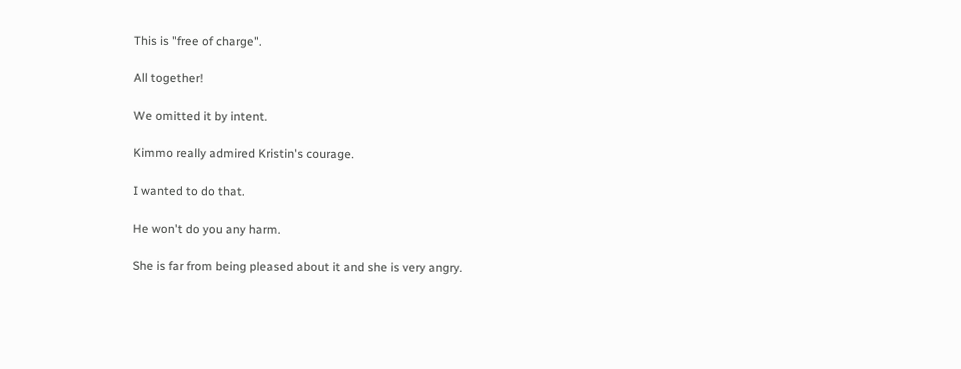This is "free of charge".

All together!

We omitted it by intent.

Kimmo really admired Kristin's courage.

I wanted to do that.

He won't do you any harm.

She is far from being pleased about it and she is very angry.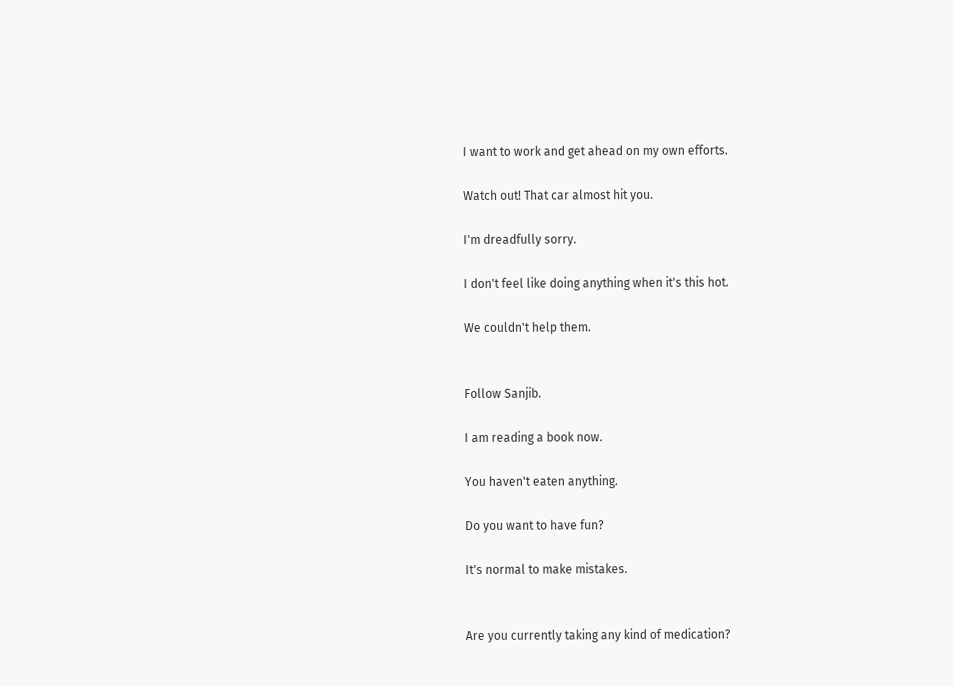I want to work and get ahead on my own efforts.

Watch out! That car almost hit you.

I'm dreadfully sorry.

I don't feel like doing anything when it's this hot.

We couldn't help them.


Follow Sanjib.

I am reading a book now.

You haven't eaten anything.

Do you want to have fun?

It's normal to make mistakes.


Are you currently taking any kind of medication?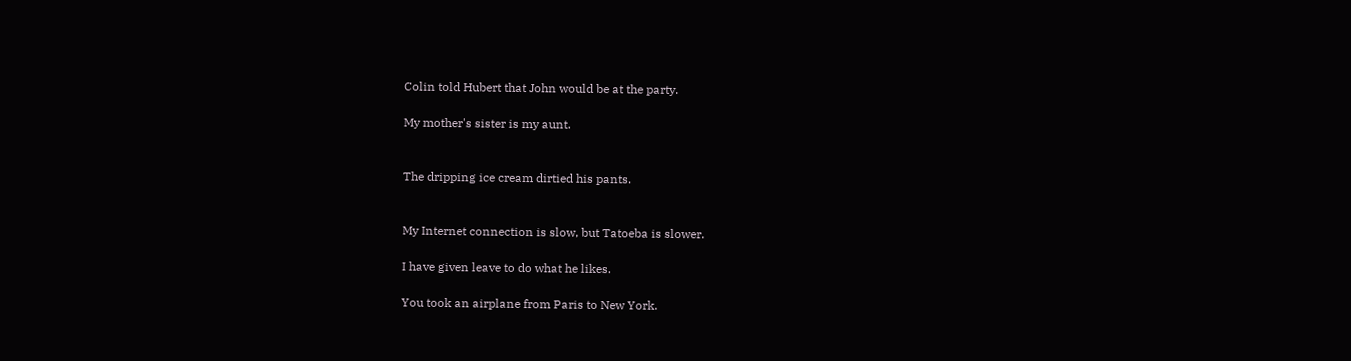Colin told Hubert that John would be at the party.

My mother's sister is my aunt.


The dripping ice cream dirtied his pants.


My Internet connection is slow, but Tatoeba is slower.

I have given leave to do what he likes.

You took an airplane from Paris to New York.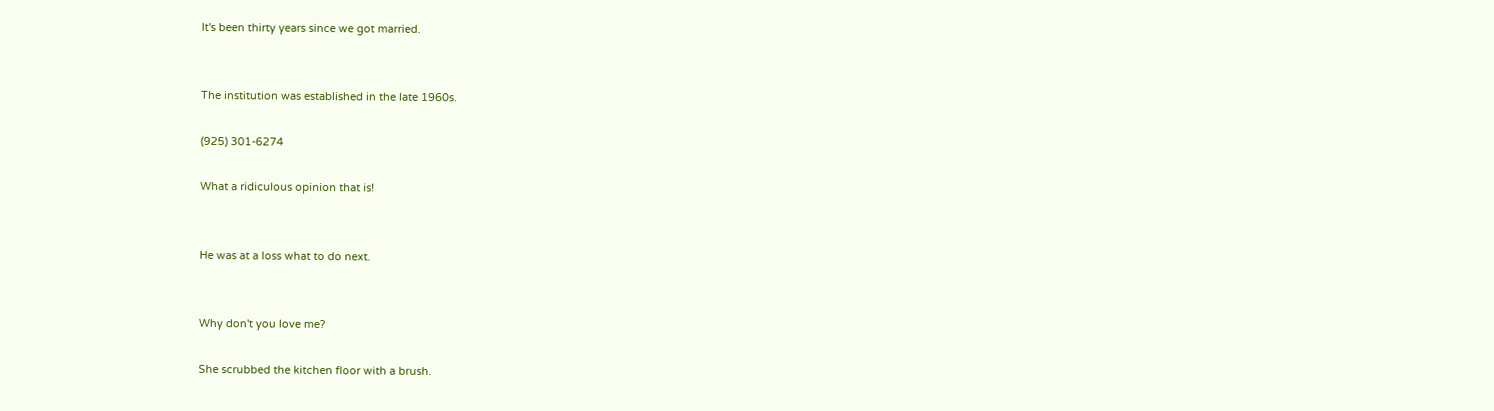It's been thirty years since we got married.


The institution was established in the late 1960s.

(925) 301-6274

What a ridiculous opinion that is!


He was at a loss what to do next.


Why don't you love me?

She scrubbed the kitchen floor with a brush.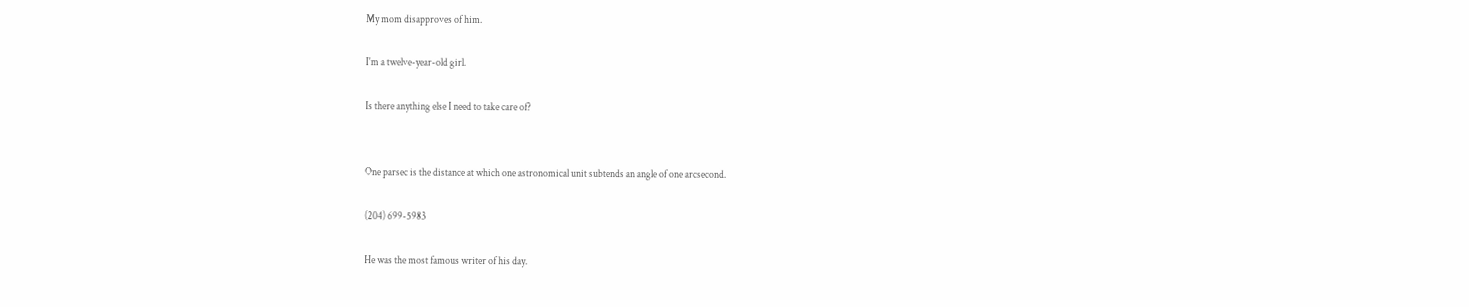My mom disapproves of him.

I'm a twelve-year-old girl.

Is there anything else I need to take care of?


One parsec is the distance at which one astronomical unit subtends an angle of one arcsecond.

(204) 699-5983

He was the most famous writer of his day.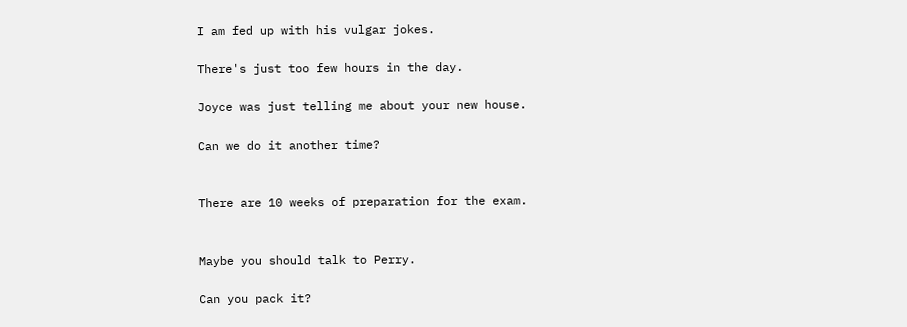I am fed up with his vulgar jokes.

There's just too few hours in the day.

Joyce was just telling me about your new house.

Can we do it another time?


There are 10 weeks of preparation for the exam.


Maybe you should talk to Perry.

Can you pack it?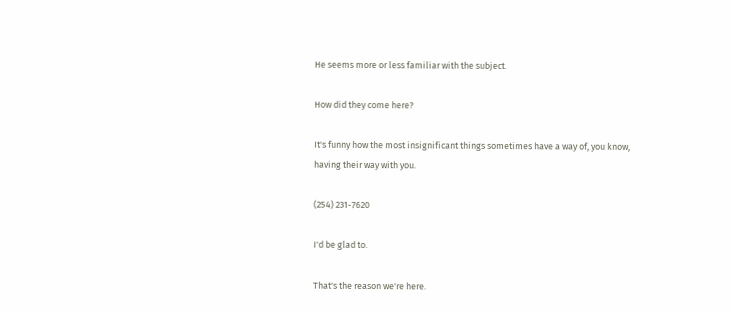He seems more or less familiar with the subject.

How did they come here?

It's funny how the most insignificant things sometimes have a way of, you know, having their way with you.

(254) 231-7620

I'd be glad to.

That's the reason we're here.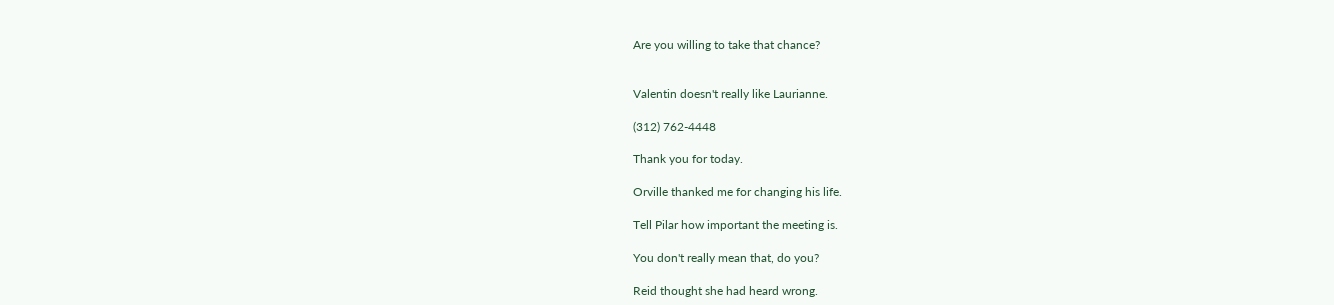Are you willing to take that chance?


Valentin doesn't really like Laurianne.

(312) 762-4448

Thank you for today.

Orville thanked me for changing his life.

Tell Pilar how important the meeting is.

You don't really mean that, do you?

Reid thought she had heard wrong.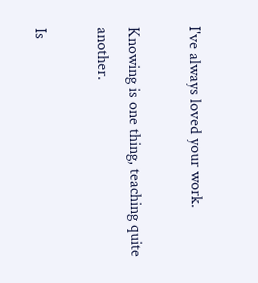I've always loved your work.

Knowing is one thing, teaching quite another.

Is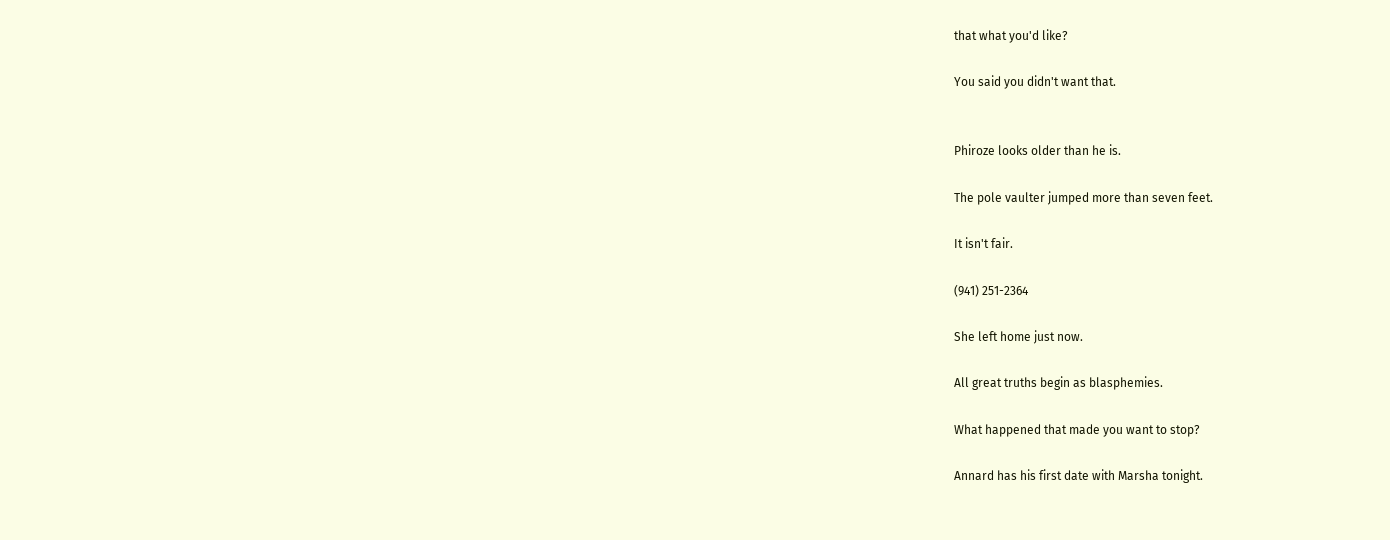that what you'd like?

You said you didn't want that.


Phiroze looks older than he is.

The pole vaulter jumped more than seven feet.

It isn't fair.

(941) 251-2364

She left home just now.

All great truths begin as blasphemies.

What happened that made you want to stop?

Annard has his first date with Marsha tonight.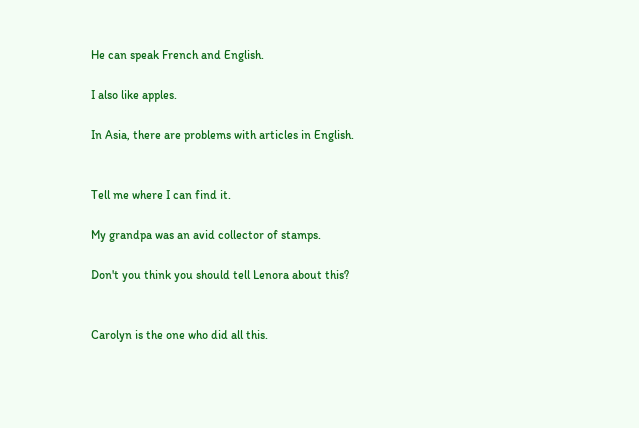He can speak French and English.

I also like apples.

In Asia, there are problems with articles in English.


Tell me where I can find it.

My grandpa was an avid collector of stamps.

Don't you think you should tell Lenora about this?


Carolyn is the one who did all this.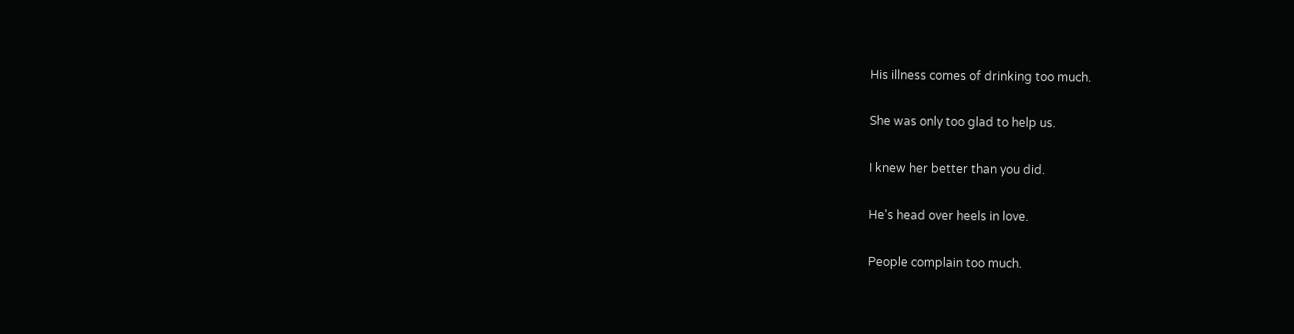His illness comes of drinking too much.

She was only too glad to help us.

I knew her better than you did.

He's head over heels in love.

People complain too much.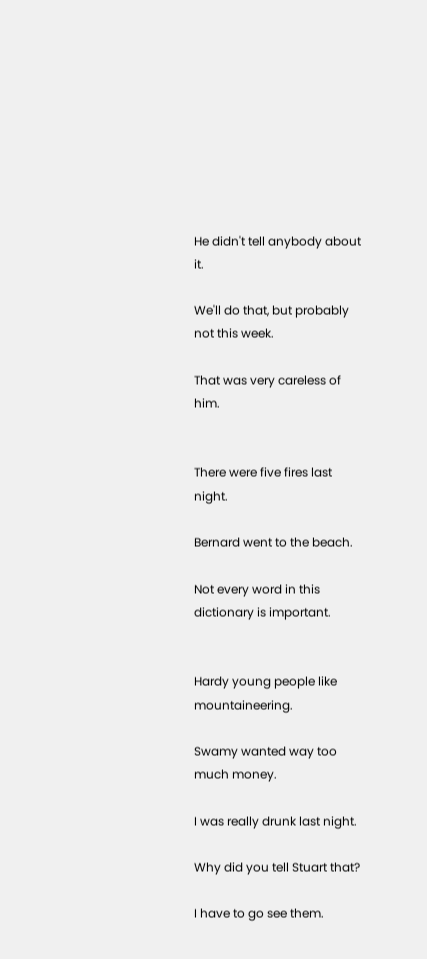He didn't tell anybody about it.

We'll do that, but probably not this week.

That was very careless of him.


There were five fires last night.

Bernard went to the beach.

Not every word in this dictionary is important.


Hardy young people like mountaineering.

Swamy wanted way too much money.

I was really drunk last night.

Why did you tell Stuart that?

I have to go see them.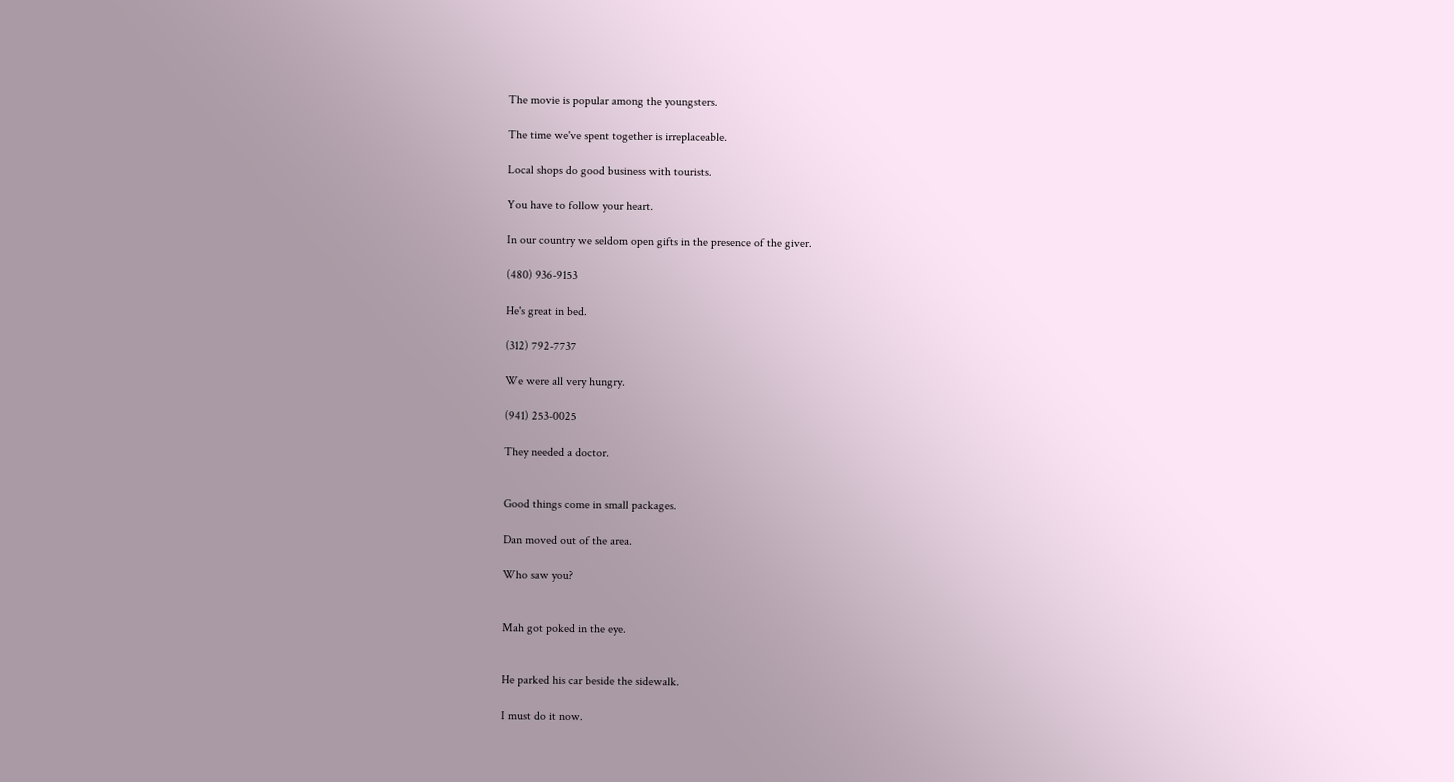The movie is popular among the youngsters.

The time we've spent together is irreplaceable.

Local shops do good business with tourists.

You have to follow your heart.

In our country we seldom open gifts in the presence of the giver.

(480) 936-9153

He's great in bed.

(312) 792-7737

We were all very hungry.

(941) 253-0025

They needed a doctor.


Good things come in small packages.

Dan moved out of the area.

Who saw you?


Mah got poked in the eye.


He parked his car beside the sidewalk.

I must do it now.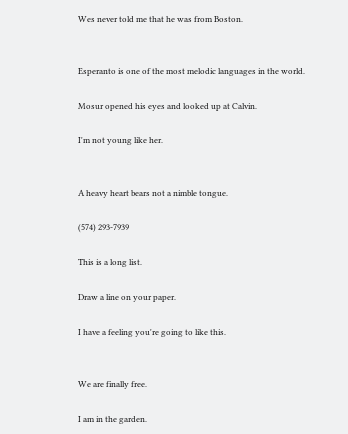Wes never told me that he was from Boston.


Esperanto is one of the most melodic languages in the world.

Mosur opened his eyes and looked up at Calvin.

I'm not young like her.


A heavy heart bears not a nimble tongue.

(574) 293-7939

This is a long list.

Draw a line on your paper.

I have a feeling you're going to like this.


We are finally free.

I am in the garden.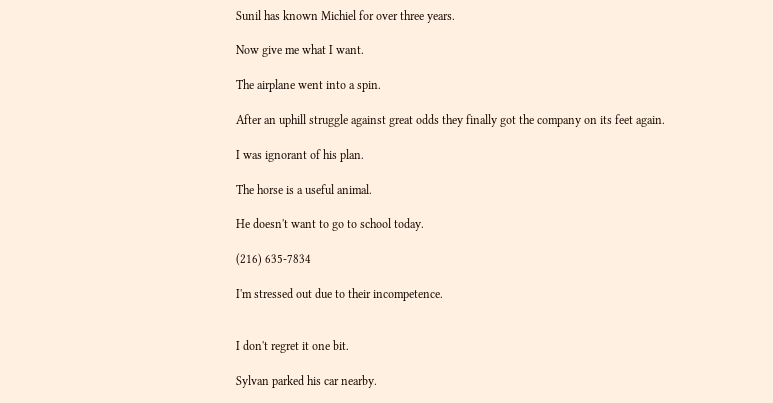Sunil has known Michiel for over three years.

Now give me what I want.

The airplane went into a spin.

After an uphill struggle against great odds they finally got the company on its feet again.

I was ignorant of his plan.

The horse is a useful animal.

He doesn't want to go to school today.

(216) 635-7834

I'm stressed out due to their incompetence.


I don't regret it one bit.

Sylvan parked his car nearby.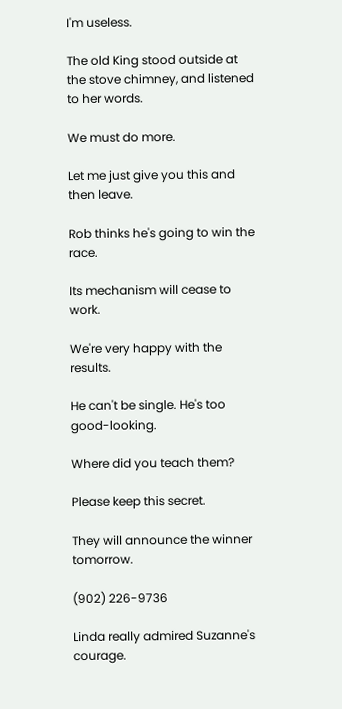I'm useless.

The old King stood outside at the stove chimney, and listened to her words.

We must do more.

Let me just give you this and then leave.

Rob thinks he's going to win the race.

Its mechanism will cease to work.

We're very happy with the results.

He can't be single. He's too good-looking.

Where did you teach them?

Please keep this secret.

They will announce the winner tomorrow.

(902) 226-9736

Linda really admired Suzanne's courage.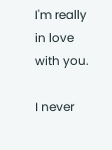I'm really in love with you.

I never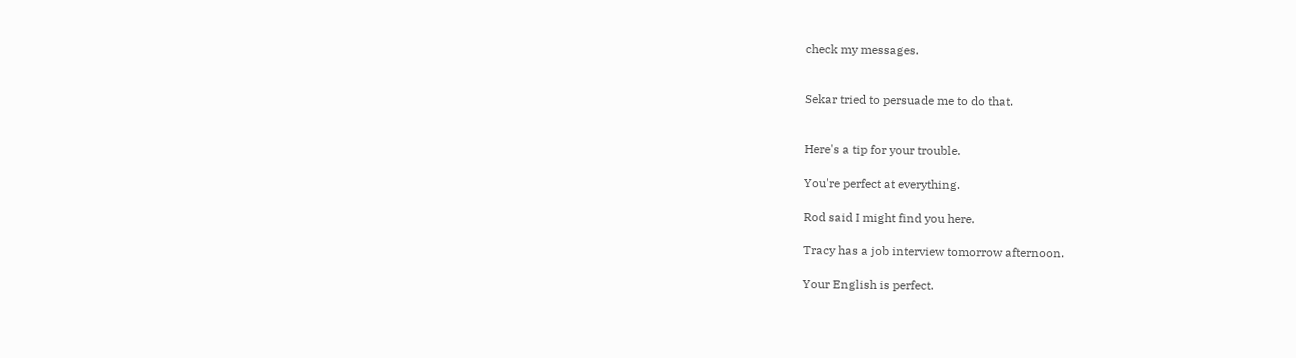check my messages.


Sekar tried to persuade me to do that.


Here's a tip for your trouble.

You're perfect at everything.

Rod said I might find you here.

Tracy has a job interview tomorrow afternoon.

Your English is perfect.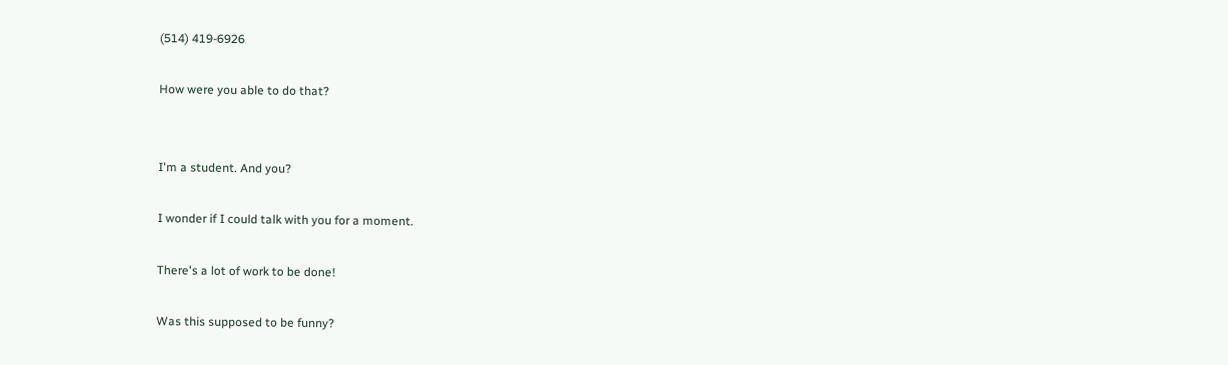(514) 419-6926

How were you able to do that?


I'm a student. And you?

I wonder if I could talk with you for a moment.

There's a lot of work to be done!

Was this supposed to be funny?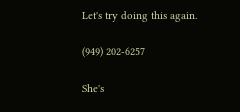Let's try doing this again.

(949) 202-6257

She's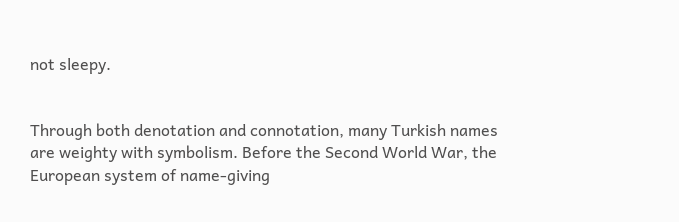not sleepy.


Through both denotation and connotation, many Turkish names are weighty with symbolism. Before the Second World War, the European system of name-giving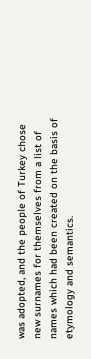was adopted, and the people of Turkey chose new surnames for themselves from a list of names which had been created on the basis of etymology and semantics.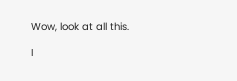Wow, look at all this.

I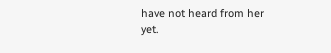have not heard from her yet.